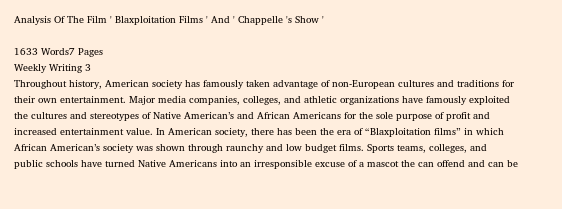Analysis Of The Film ' Blaxploitation Films ' And ' Chappelle 's Show '

1633 Words7 Pages
Weekly Writing 3
Throughout history, American society has famously taken advantage of non-European cultures and traditions for their own entertainment. Major media companies, colleges, and athletic organizations have famously exploited the cultures and stereotypes of Native American’s and African Americans for the sole purpose of profit and increased entertainment value. In American society, there has been the era of “Blaxploitation films” in which African American’s society was shown through raunchy and low budget films. Sports teams, colleges, and public schools have turned Native Americans into an irresponsible excuse of a mascot the can offend and can be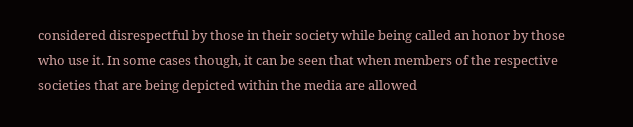considered disrespectful by those in their society while being called an honor by those who use it. In some cases though, it can be seen that when members of the respective societies that are being depicted within the media are allowed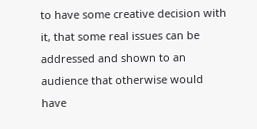to have some creative decision with it, that some real issues can be addressed and shown to an audience that otherwise would have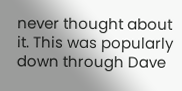never thought about it. This was popularly down through Dave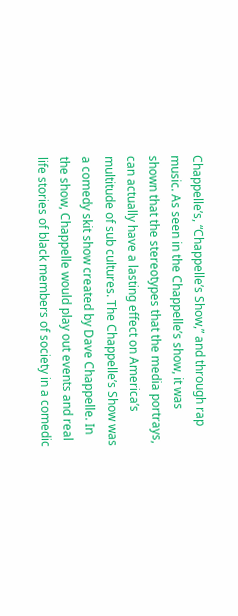Chappelle’s, “Chappelle’s Show,” and through rap music. As seen in the Chappelle’s show, it was shown that the stereotypes that the media portrays, can actually have a lasting effect on America’s multitude of sub cultures. The Chappelle’s Show was a comedy skit show created by Dave Chappelle. In the show, Chappelle would play out events and real life stories of black members of society in a comedic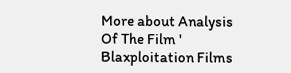More about Analysis Of The Film ' Blaxploitation Films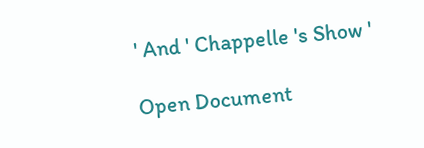' And ' Chappelle 's Show '

Open Document